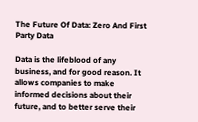The Future Of Data: Zero And First Party Data

Data is the lifeblood of any business, and for good reason. It allows companies to make informed decisions about their future, and to better serve their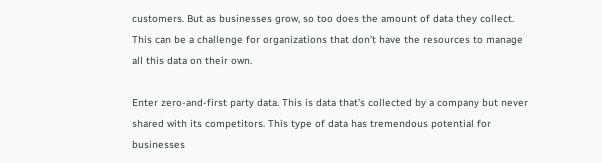customers. But as businesses grow, so too does the amount of data they collect. This can be a challenge for organizations that don’t have the resources to manage all this data on their own.

Enter zero-and-first party data. This is data that’s collected by a company but never shared with its competitors. This type of data has tremendous potential for businesses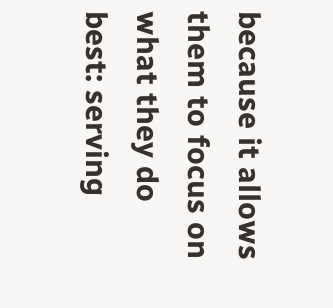because it allows them to focus on what they do best: serving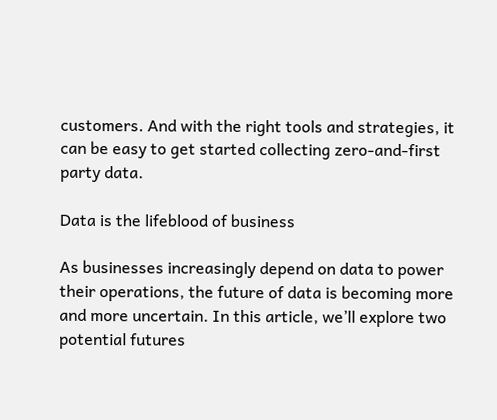customers. And with the right tools and strategies, it can be easy to get started collecting zero-and-first party data.

Data is the lifeblood of business

As businesses increasingly depend on data to power their operations, the future of data is becoming more and more uncertain. In this article, we’ll explore two potential futures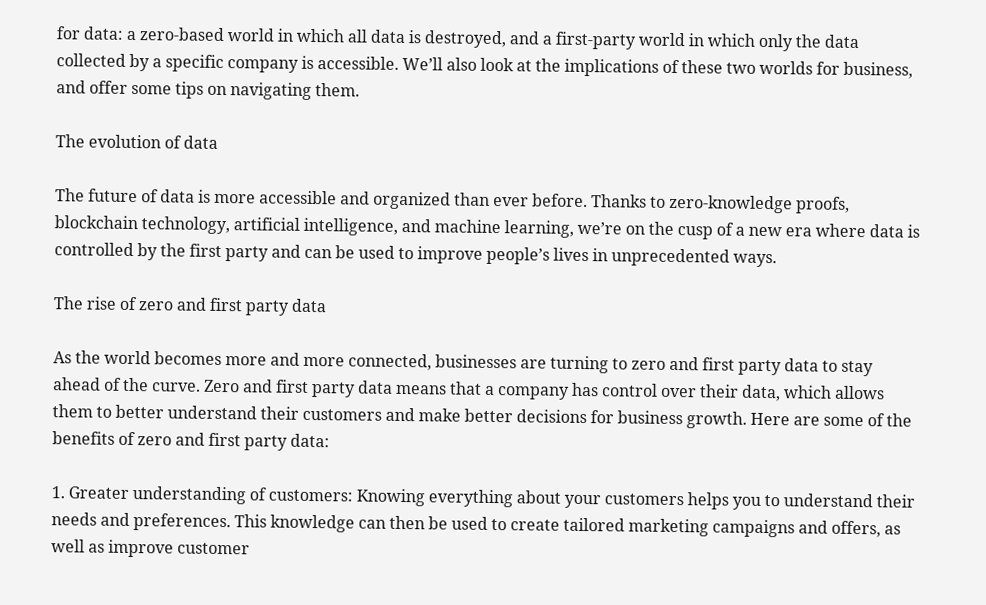for data: a zero-based world in which all data is destroyed, and a first-party world in which only the data collected by a specific company is accessible. We’ll also look at the implications of these two worlds for business, and offer some tips on navigating them.

The evolution of data

The future of data is more accessible and organized than ever before. Thanks to zero-knowledge proofs, blockchain technology, artificial intelligence, and machine learning, we’re on the cusp of a new era where data is controlled by the first party and can be used to improve people’s lives in unprecedented ways.

The rise of zero and first party data

As the world becomes more and more connected, businesses are turning to zero and first party data to stay ahead of the curve. Zero and first party data means that a company has control over their data, which allows them to better understand their customers and make better decisions for business growth. Here are some of the benefits of zero and first party data:

1. Greater understanding of customers: Knowing everything about your customers helps you to understand their needs and preferences. This knowledge can then be used to create tailored marketing campaigns and offers, as well as improve customer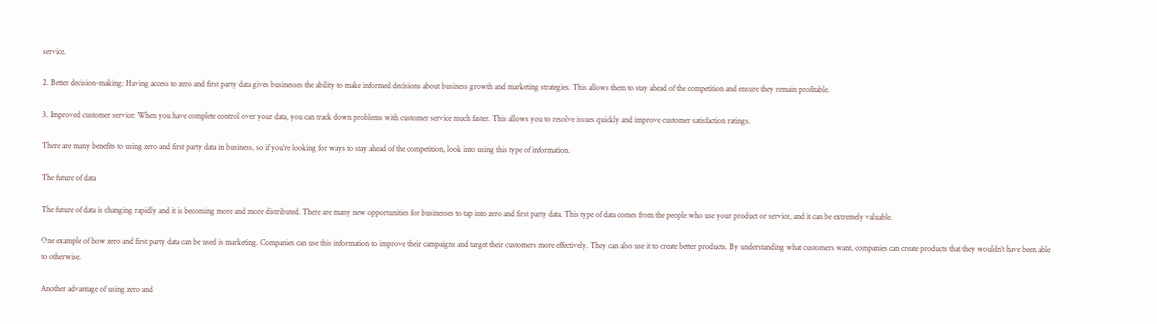service.

2. Better decision-making: Having access to zero and first party data gives businesses the ability to make informed decisions about business growth and marketing strategies. This allows them to stay ahead of the competition and ensure they remain profitable.

3. Improved customer service: When you have complete control over your data, you can track down problems with customer service much faster. This allows you to resolve issues quickly and improve customer satisfaction ratings.

There are many benefits to using zero and first party data in business, so if you’re looking for ways to stay ahead of the competition, look into using this type of information.

The future of data

The future of data is changing rapidly and it is becoming more and more distributed. There are many new opportunities for businesses to tap into zero and first party data. This type of data comes from the people who use your product or service, and it can be extremely valuable.

One example of how zero and first party data can be used is marketing. Companies can use this information to improve their campaigns and target their customers more effectively. They can also use it to create better products. By understanding what customers want, companies can create products that they wouldn’t have been able to otherwise.

Another advantage of using zero and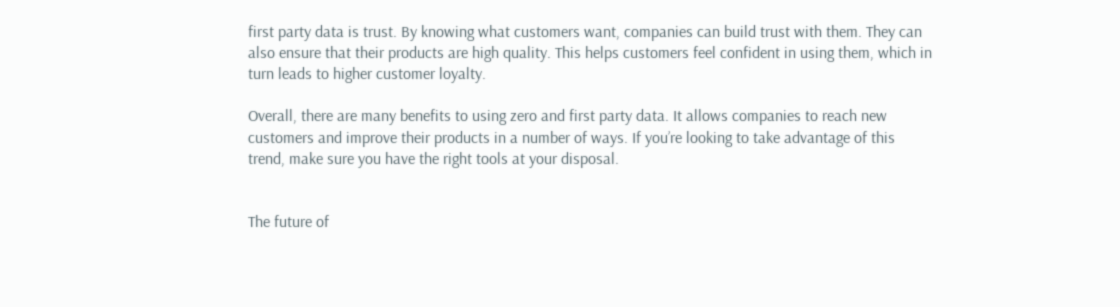first party data is trust. By knowing what customers want, companies can build trust with them. They can also ensure that their products are high quality. This helps customers feel confident in using them, which in turn leads to higher customer loyalty.

Overall, there are many benefits to using zero and first party data. It allows companies to reach new customers and improve their products in a number of ways. If you’re looking to take advantage of this trend, make sure you have the right tools at your disposal.


The future of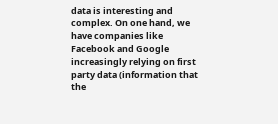data is interesting and complex. On one hand, we have companies like Facebook and Google increasingly relying on first party data (information that the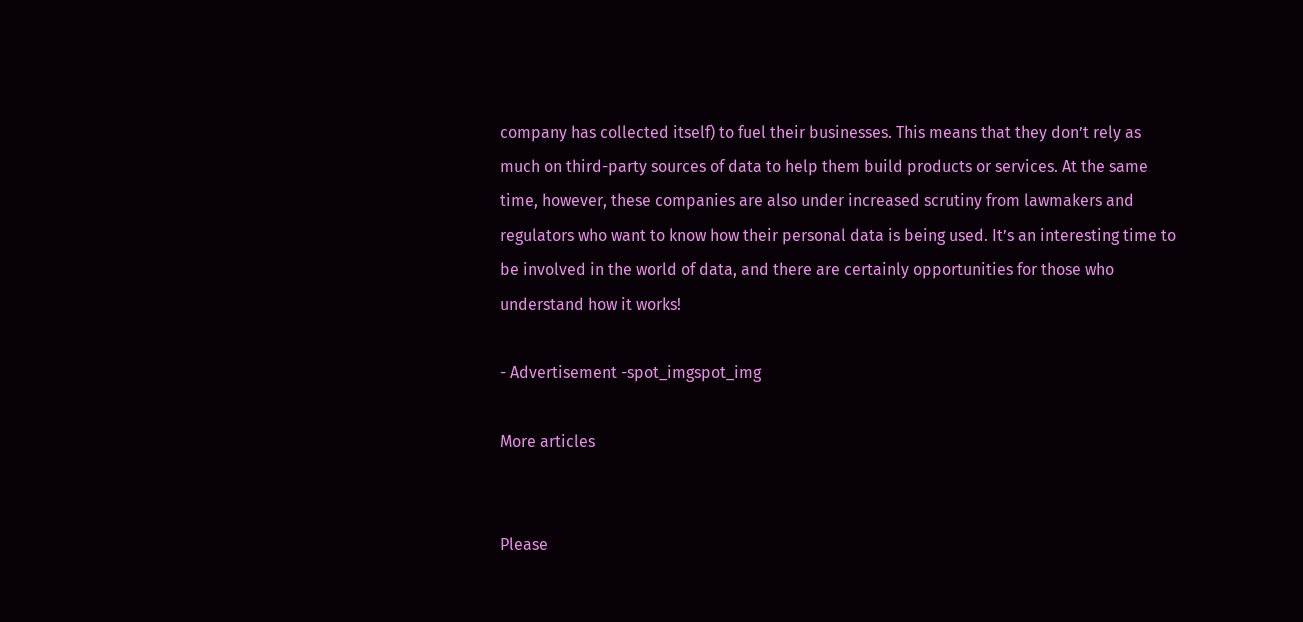company has collected itself) to fuel their businesses. This means that they don’t rely as much on third-party sources of data to help them build products or services. At the same time, however, these companies are also under increased scrutiny from lawmakers and regulators who want to know how their personal data is being used. It’s an interesting time to be involved in the world of data, and there are certainly opportunities for those who understand how it works!

- Advertisement -spot_imgspot_img

More articles


Please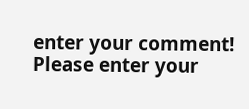enter your comment!
Please enter your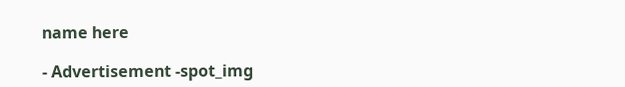name here

- Advertisement -spot_img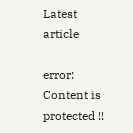Latest article

error: Content is protected !!